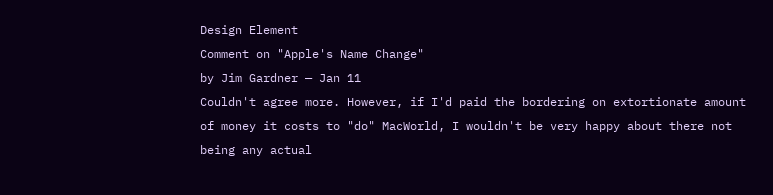Design Element
Comment on "Apple's Name Change"
by Jim Gardner — Jan 11
Couldn't agree more. However, if I'd paid the bordering on extortionate amount of money it costs to "do" MacWorld, I wouldn't be very happy about there not being any actual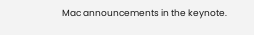Mac announcements in the keynote.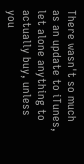There wasn't so much as an update to iTunes, let alone anything to actually buy, unless you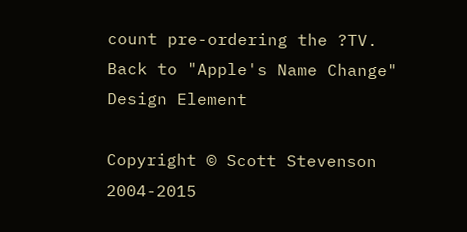count pre-ordering the ?TV.
Back to "Apple's Name Change"
Design Element

Copyright © Scott Stevenson 2004-2015